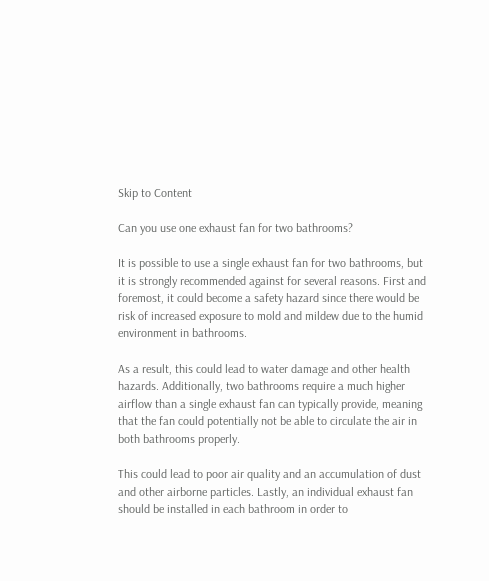Skip to Content

Can you use one exhaust fan for two bathrooms?

It is possible to use a single exhaust fan for two bathrooms, but it is strongly recommended against for several reasons. First and foremost, it could become a safety hazard since there would be risk of increased exposure to mold and mildew due to the humid environment in bathrooms.

As a result, this could lead to water damage and other health hazards. Additionally, two bathrooms require a much higher airflow than a single exhaust fan can typically provide, meaning that the fan could potentially not be able to circulate the air in both bathrooms properly.

This could lead to poor air quality and an accumulation of dust and other airborne particles. Lastly, an individual exhaust fan should be installed in each bathroom in order to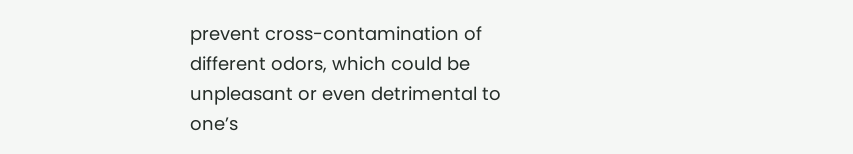prevent cross-contamination of different odors, which could be unpleasant or even detrimental to one’s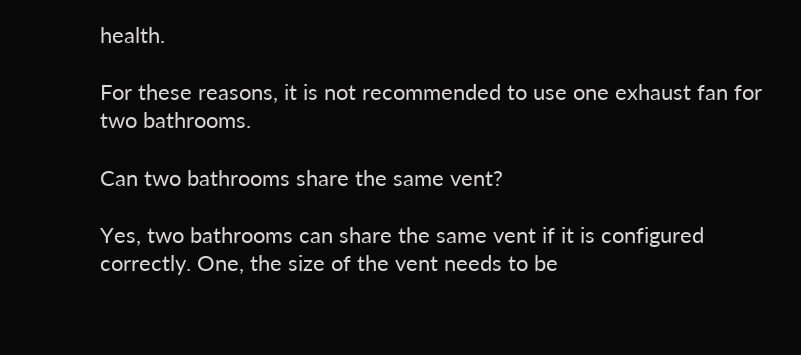health.

For these reasons, it is not recommended to use one exhaust fan for two bathrooms.

Can two bathrooms share the same vent?

Yes, two bathrooms can share the same vent if it is configured correctly. One, the size of the vent needs to be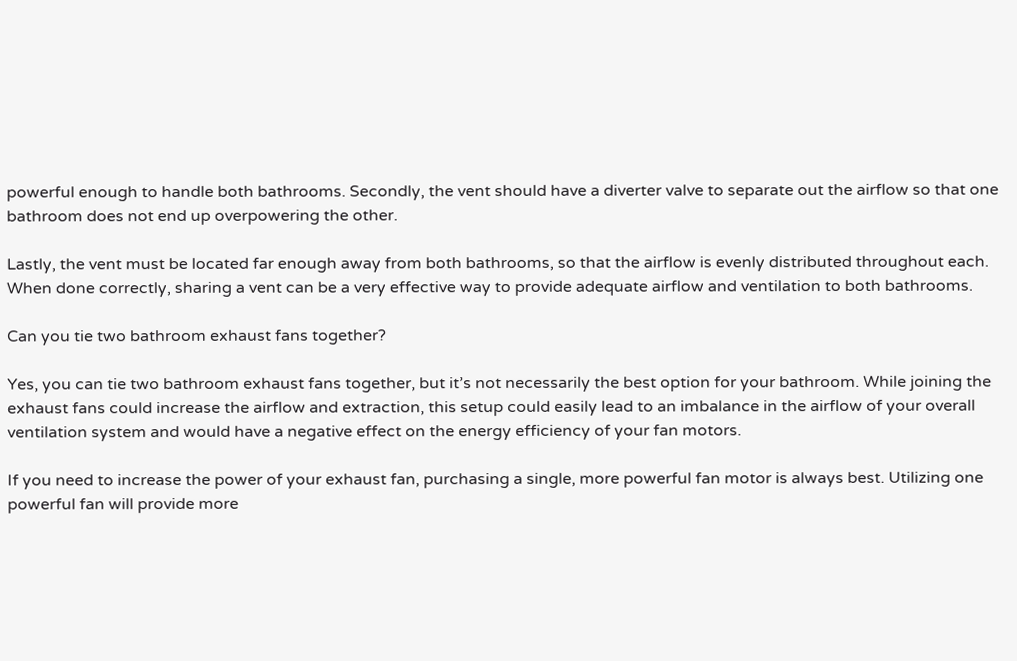powerful enough to handle both bathrooms. Secondly, the vent should have a diverter valve to separate out the airflow so that one bathroom does not end up overpowering the other.

Lastly, the vent must be located far enough away from both bathrooms, so that the airflow is evenly distributed throughout each. When done correctly, sharing a vent can be a very effective way to provide adequate airflow and ventilation to both bathrooms.

Can you tie two bathroom exhaust fans together?

Yes, you can tie two bathroom exhaust fans together, but it’s not necessarily the best option for your bathroom. While joining the exhaust fans could increase the airflow and extraction, this setup could easily lead to an imbalance in the airflow of your overall ventilation system and would have a negative effect on the energy efficiency of your fan motors.

If you need to increase the power of your exhaust fan, purchasing a single, more powerful fan motor is always best. Utilizing one powerful fan will provide more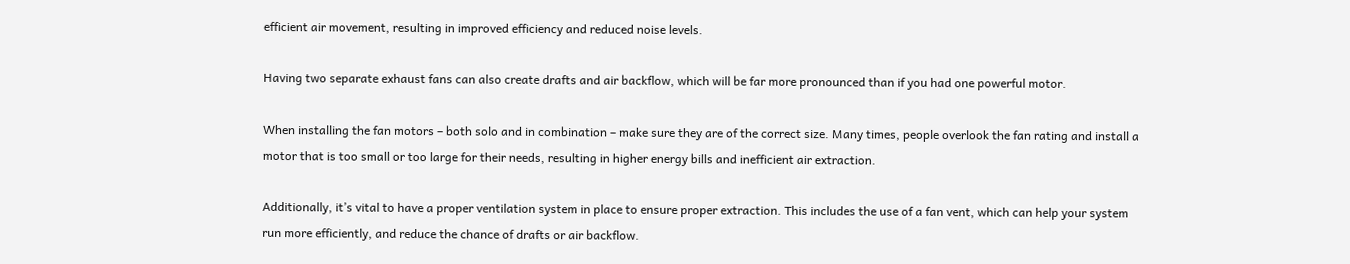efficient air movement, resulting in improved efficiency and reduced noise levels.

Having two separate exhaust fans can also create drafts and air backflow, which will be far more pronounced than if you had one powerful motor.

When installing the fan motors – both solo and in combination – make sure they are of the correct size. Many times, people overlook the fan rating and install a motor that is too small or too large for their needs, resulting in higher energy bills and inefficient air extraction.

Additionally, it’s vital to have a proper ventilation system in place to ensure proper extraction. This includes the use of a fan vent, which can help your system run more efficiently, and reduce the chance of drafts or air backflow.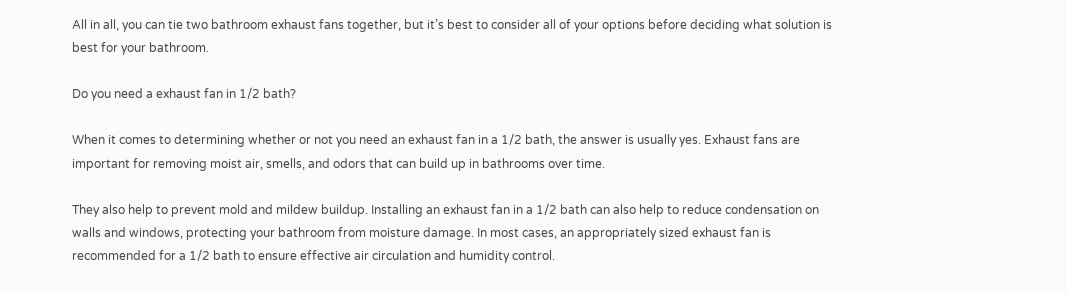All in all, you can tie two bathroom exhaust fans together, but it’s best to consider all of your options before deciding what solution is best for your bathroom.

Do you need a exhaust fan in 1/2 bath?

When it comes to determining whether or not you need an exhaust fan in a 1/2 bath, the answer is usually yes. Exhaust fans are important for removing moist air, smells, and odors that can build up in bathrooms over time.

They also help to prevent mold and mildew buildup. Installing an exhaust fan in a 1/2 bath can also help to reduce condensation on walls and windows, protecting your bathroom from moisture damage. In most cases, an appropriately sized exhaust fan is recommended for a 1/2 bath to ensure effective air circulation and humidity control.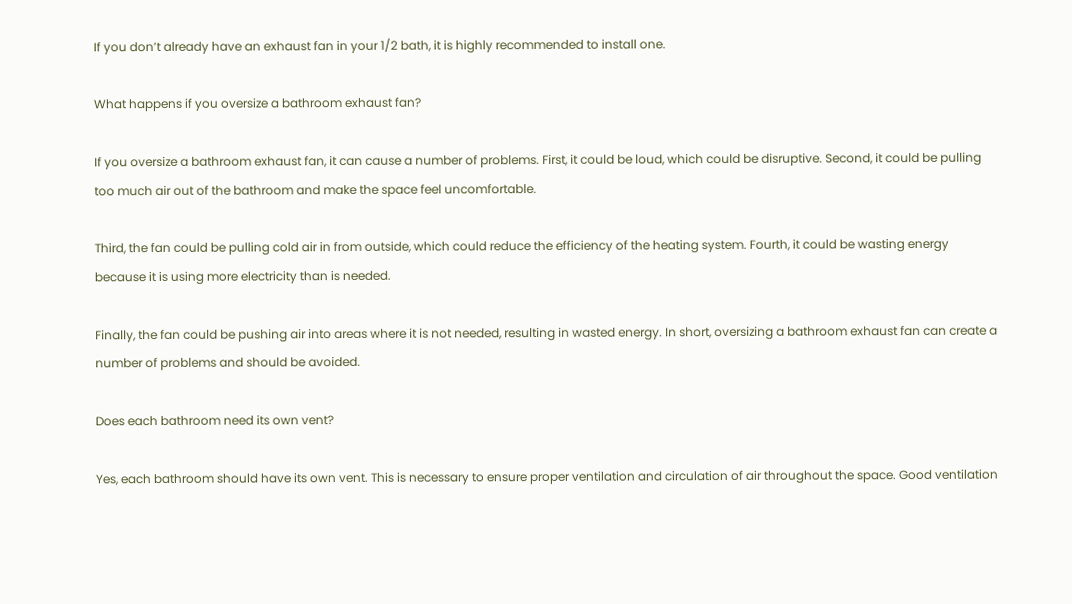If you don’t already have an exhaust fan in your 1/2 bath, it is highly recommended to install one.

What happens if you oversize a bathroom exhaust fan?

If you oversize a bathroom exhaust fan, it can cause a number of problems. First, it could be loud, which could be disruptive. Second, it could be pulling too much air out of the bathroom and make the space feel uncomfortable.

Third, the fan could be pulling cold air in from outside, which could reduce the efficiency of the heating system. Fourth, it could be wasting energy because it is using more electricity than is needed.

Finally, the fan could be pushing air into areas where it is not needed, resulting in wasted energy. In short, oversizing a bathroom exhaust fan can create a number of problems and should be avoided.

Does each bathroom need its own vent?

Yes, each bathroom should have its own vent. This is necessary to ensure proper ventilation and circulation of air throughout the space. Good ventilation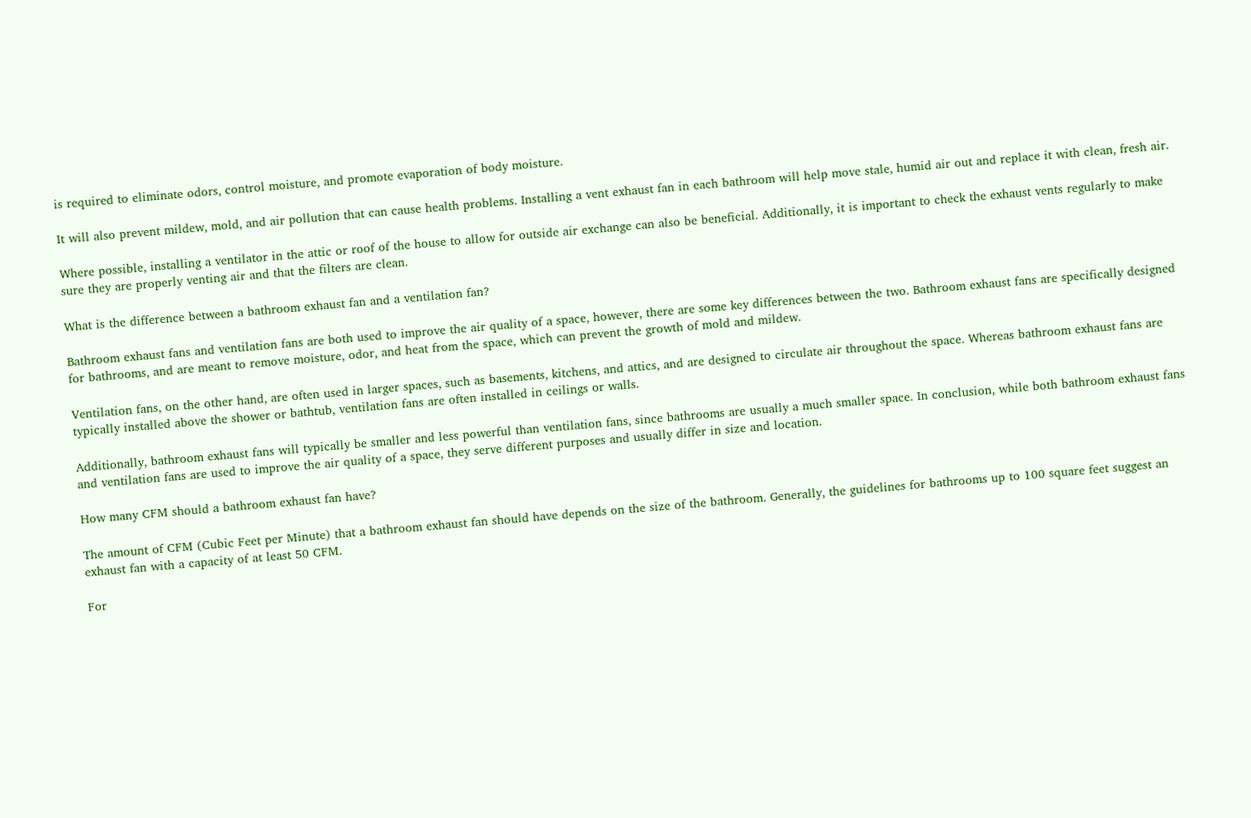is required to eliminate odors, control moisture, and promote evaporation of body moisture.

It will also prevent mildew, mold, and air pollution that can cause health problems. Installing a vent exhaust fan in each bathroom will help move stale, humid air out and replace it with clean, fresh air.

Where possible, installing a ventilator in the attic or roof of the house to allow for outside air exchange can also be beneficial. Additionally, it is important to check the exhaust vents regularly to make sure they are properly venting air and that the filters are clean.

What is the difference between a bathroom exhaust fan and a ventilation fan?

Bathroom exhaust fans and ventilation fans are both used to improve the air quality of a space, however, there are some key differences between the two. Bathroom exhaust fans are specifically designed for bathrooms, and are meant to remove moisture, odor, and heat from the space, which can prevent the growth of mold and mildew.

Ventilation fans, on the other hand, are often used in larger spaces, such as basements, kitchens, and attics, and are designed to circulate air throughout the space. Whereas bathroom exhaust fans are typically installed above the shower or bathtub, ventilation fans are often installed in ceilings or walls.

Additionally, bathroom exhaust fans will typically be smaller and less powerful than ventilation fans, since bathrooms are usually a much smaller space. In conclusion, while both bathroom exhaust fans and ventilation fans are used to improve the air quality of a space, they serve different purposes and usually differ in size and location.

How many CFM should a bathroom exhaust fan have?

The amount of CFM (Cubic Feet per Minute) that a bathroom exhaust fan should have depends on the size of the bathroom. Generally, the guidelines for bathrooms up to 100 square feet suggest an exhaust fan with a capacity of at least 50 CFM.

For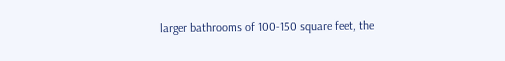larger bathrooms of 100-150 square feet, the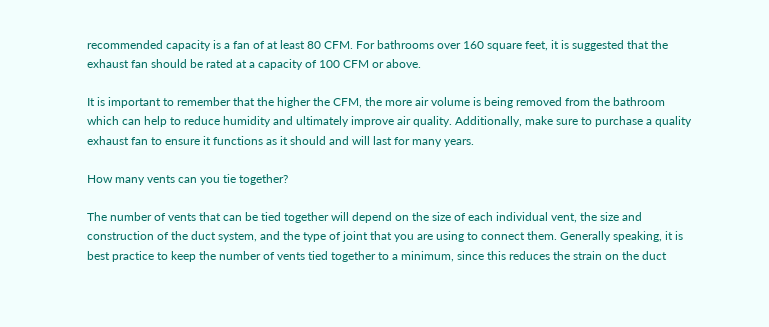recommended capacity is a fan of at least 80 CFM. For bathrooms over 160 square feet, it is suggested that the exhaust fan should be rated at a capacity of 100 CFM or above.

It is important to remember that the higher the CFM, the more air volume is being removed from the bathroom which can help to reduce humidity and ultimately improve air quality. Additionally, make sure to purchase a quality exhaust fan to ensure it functions as it should and will last for many years.

How many vents can you tie together?

The number of vents that can be tied together will depend on the size of each individual vent, the size and construction of the duct system, and the type of joint that you are using to connect them. Generally speaking, it is best practice to keep the number of vents tied together to a minimum, since this reduces the strain on the duct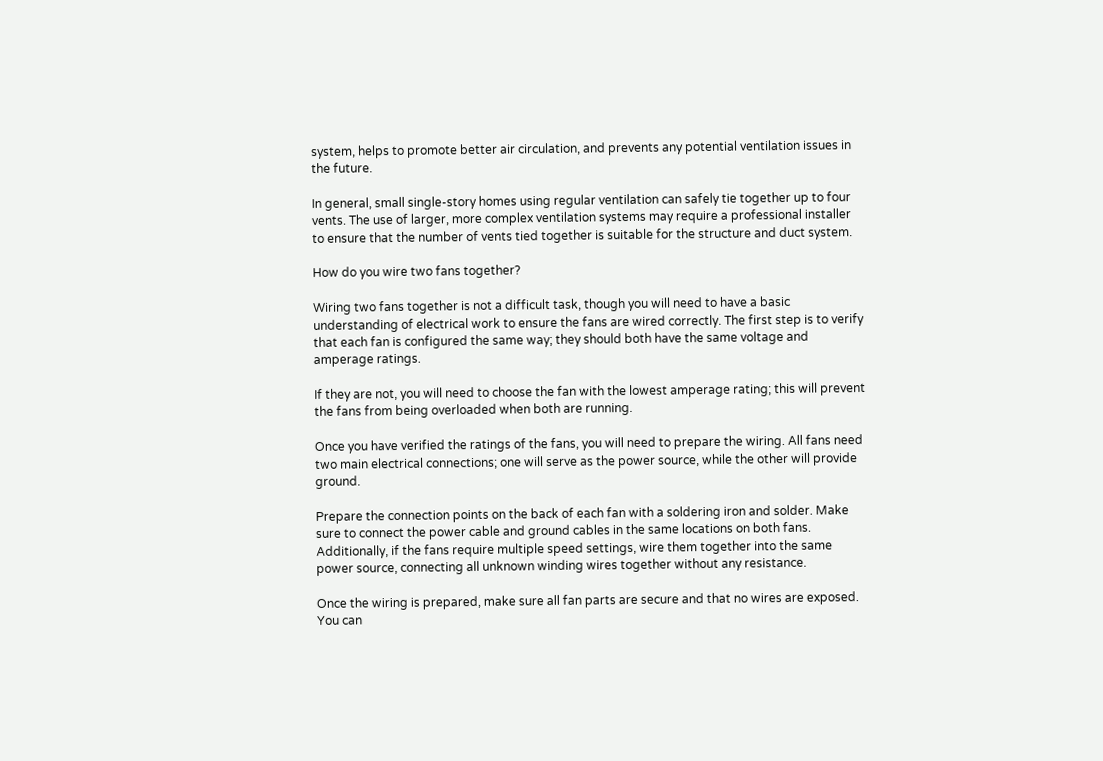system, helps to promote better air circulation, and prevents any potential ventilation issues in the future.

In general, small single-story homes using regular ventilation can safely tie together up to four vents. The use of larger, more complex ventilation systems may require a professional installer to ensure that the number of vents tied together is suitable for the structure and duct system.

How do you wire two fans together?

Wiring two fans together is not a difficult task, though you will need to have a basic understanding of electrical work to ensure the fans are wired correctly. The first step is to verify that each fan is configured the same way; they should both have the same voltage and amperage ratings.

If they are not, you will need to choose the fan with the lowest amperage rating; this will prevent the fans from being overloaded when both are running.

Once you have verified the ratings of the fans, you will need to prepare the wiring. All fans need two main electrical connections; one will serve as the power source, while the other will provide ground.

Prepare the connection points on the back of each fan with a soldering iron and solder. Make sure to connect the power cable and ground cables in the same locations on both fans. Additionally, if the fans require multiple speed settings, wire them together into the same power source, connecting all unknown winding wires together without any resistance.

Once the wiring is prepared, make sure all fan parts are secure and that no wires are exposed. You can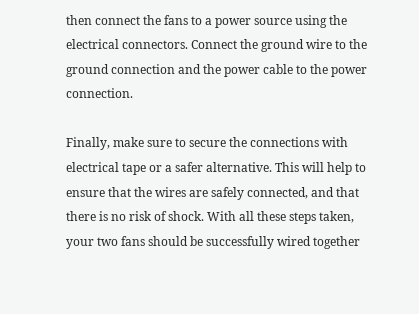then connect the fans to a power source using the electrical connectors. Connect the ground wire to the ground connection and the power cable to the power connection.

Finally, make sure to secure the connections with electrical tape or a safer alternative. This will help to ensure that the wires are safely connected, and that there is no risk of shock. With all these steps taken, your two fans should be successfully wired together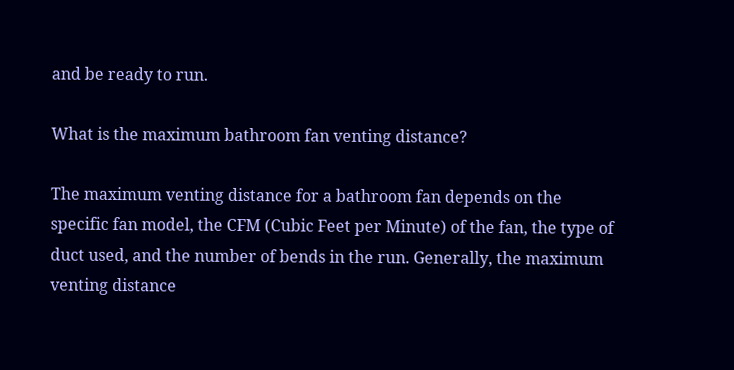and be ready to run.

What is the maximum bathroom fan venting distance?

The maximum venting distance for a bathroom fan depends on the specific fan model, the CFM (Cubic Feet per Minute) of the fan, the type of duct used, and the number of bends in the run. Generally, the maximum venting distance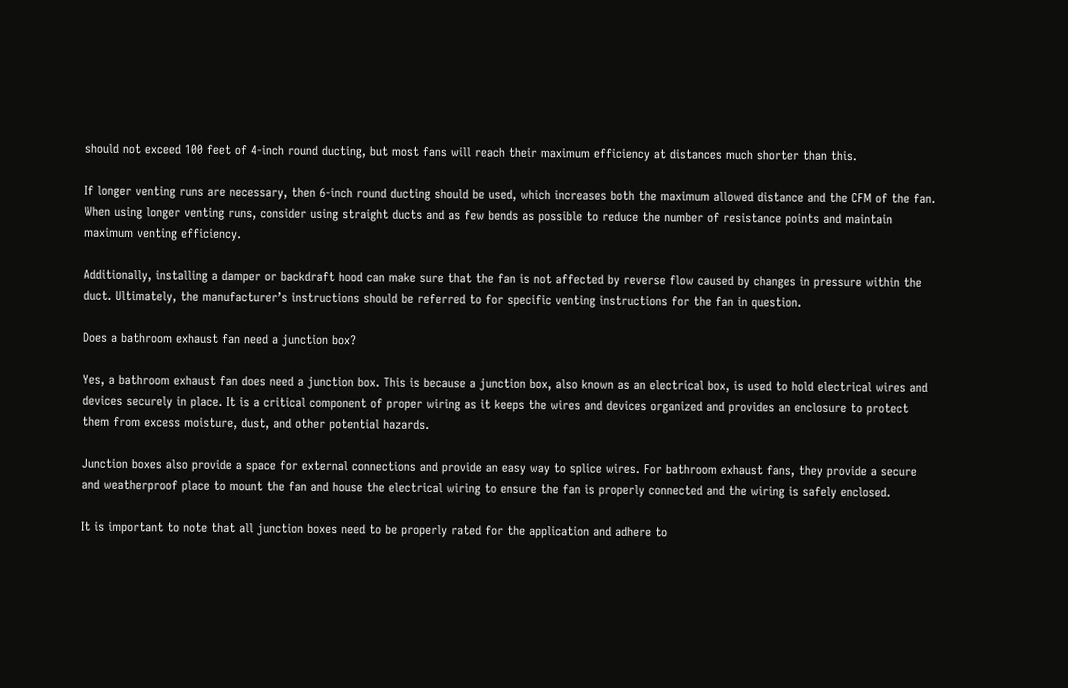should not exceed 100 feet of 4-inch round ducting, but most fans will reach their maximum efficiency at distances much shorter than this.

If longer venting runs are necessary, then 6-inch round ducting should be used, which increases both the maximum allowed distance and the CFM of the fan. When using longer venting runs, consider using straight ducts and as few bends as possible to reduce the number of resistance points and maintain maximum venting efficiency.

Additionally, installing a damper or backdraft hood can make sure that the fan is not affected by reverse flow caused by changes in pressure within the duct. Ultimately, the manufacturer’s instructions should be referred to for specific venting instructions for the fan in question.

Does a bathroom exhaust fan need a junction box?

Yes, a bathroom exhaust fan does need a junction box. This is because a junction box, also known as an electrical box, is used to hold electrical wires and devices securely in place. It is a critical component of proper wiring as it keeps the wires and devices organized and provides an enclosure to protect them from excess moisture, dust, and other potential hazards.

Junction boxes also provide a space for external connections and provide an easy way to splice wires. For bathroom exhaust fans, they provide a secure and weatherproof place to mount the fan and house the electrical wiring to ensure the fan is properly connected and the wiring is safely enclosed.

It is important to note that all junction boxes need to be properly rated for the application and adhere to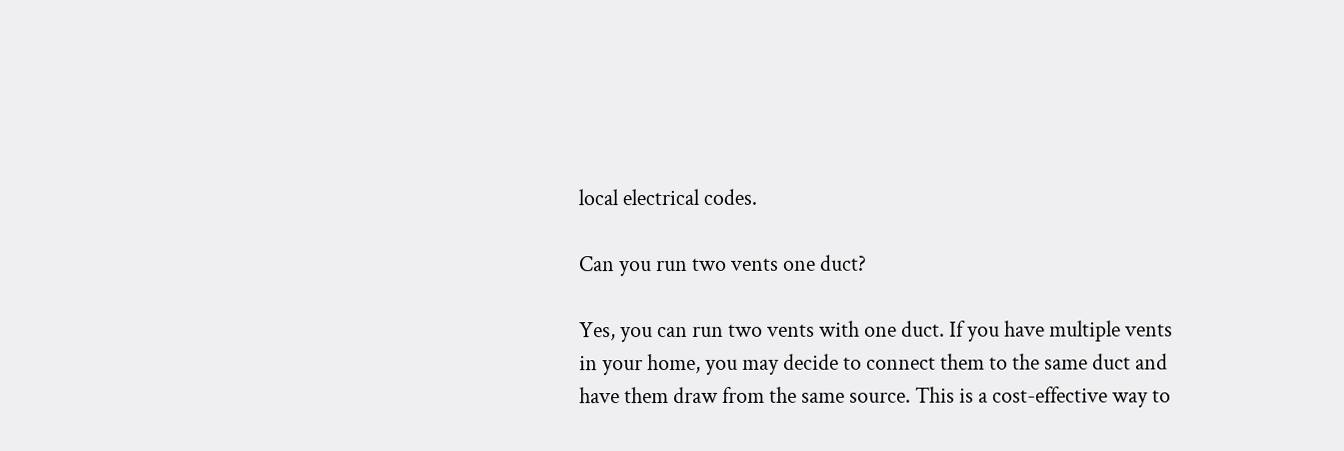local electrical codes.

Can you run two vents one duct?

Yes, you can run two vents with one duct. If you have multiple vents in your home, you may decide to connect them to the same duct and have them draw from the same source. This is a cost-effective way to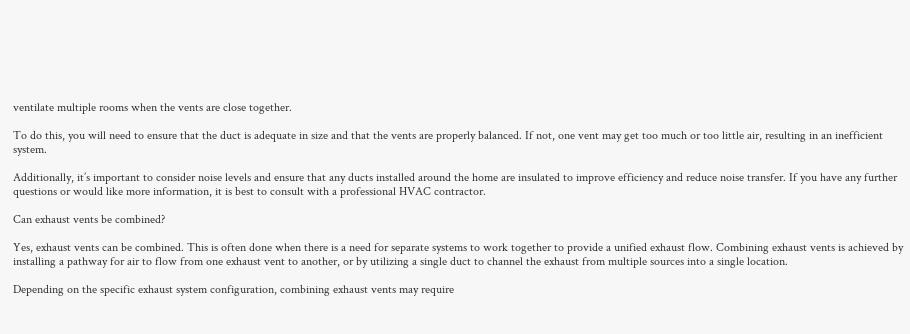ventilate multiple rooms when the vents are close together.

To do this, you will need to ensure that the duct is adequate in size and that the vents are properly balanced. If not, one vent may get too much or too little air, resulting in an inefficient system.

Additionally, it’s important to consider noise levels and ensure that any ducts installed around the home are insulated to improve efficiency and reduce noise transfer. If you have any further questions or would like more information, it is best to consult with a professional HVAC contractor.

Can exhaust vents be combined?

Yes, exhaust vents can be combined. This is often done when there is a need for separate systems to work together to provide a unified exhaust flow. Combining exhaust vents is achieved by installing a pathway for air to flow from one exhaust vent to another, or by utilizing a single duct to channel the exhaust from multiple sources into a single location.

Depending on the specific exhaust system configuration, combining exhaust vents may require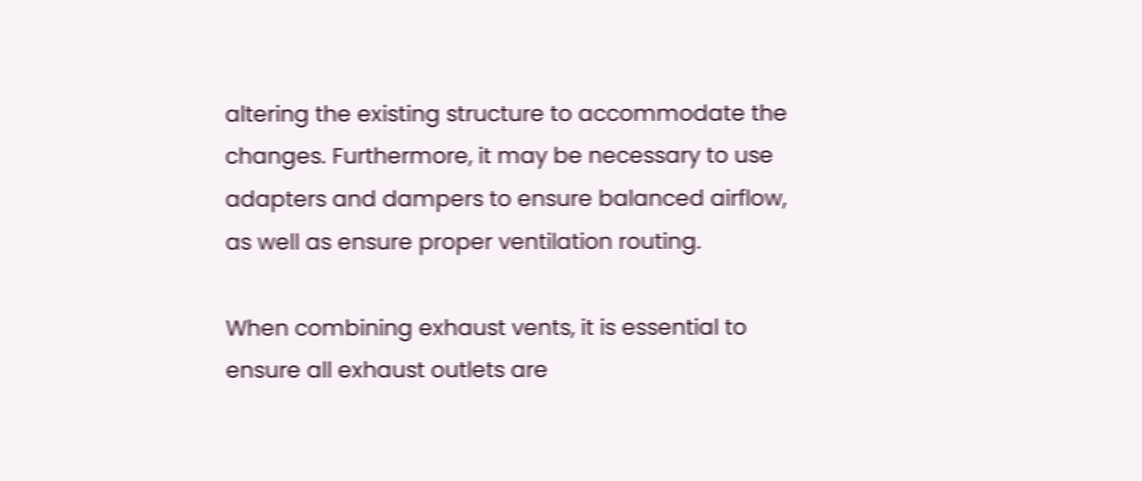altering the existing structure to accommodate the changes. Furthermore, it may be necessary to use adapters and dampers to ensure balanced airflow, as well as ensure proper ventilation routing.

When combining exhaust vents, it is essential to ensure all exhaust outlets are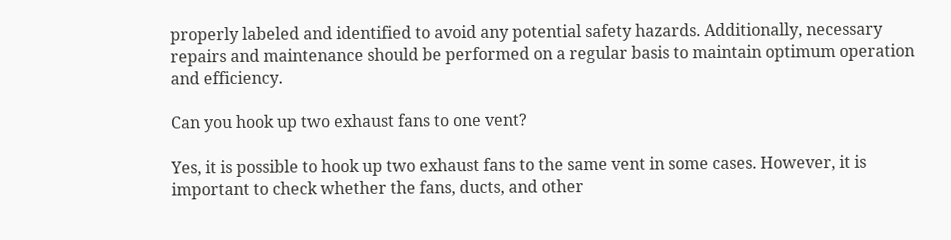properly labeled and identified to avoid any potential safety hazards. Additionally, necessary repairs and maintenance should be performed on a regular basis to maintain optimum operation and efficiency.

Can you hook up two exhaust fans to one vent?

Yes, it is possible to hook up two exhaust fans to the same vent in some cases. However, it is important to check whether the fans, ducts, and other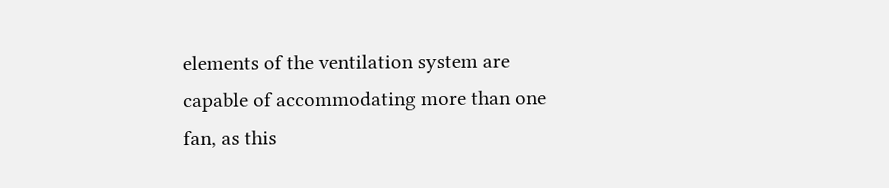elements of the ventilation system are capable of accommodating more than one fan, as this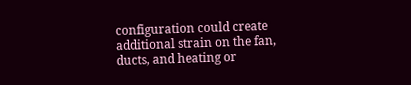configuration could create additional strain on the fan, ducts, and heating or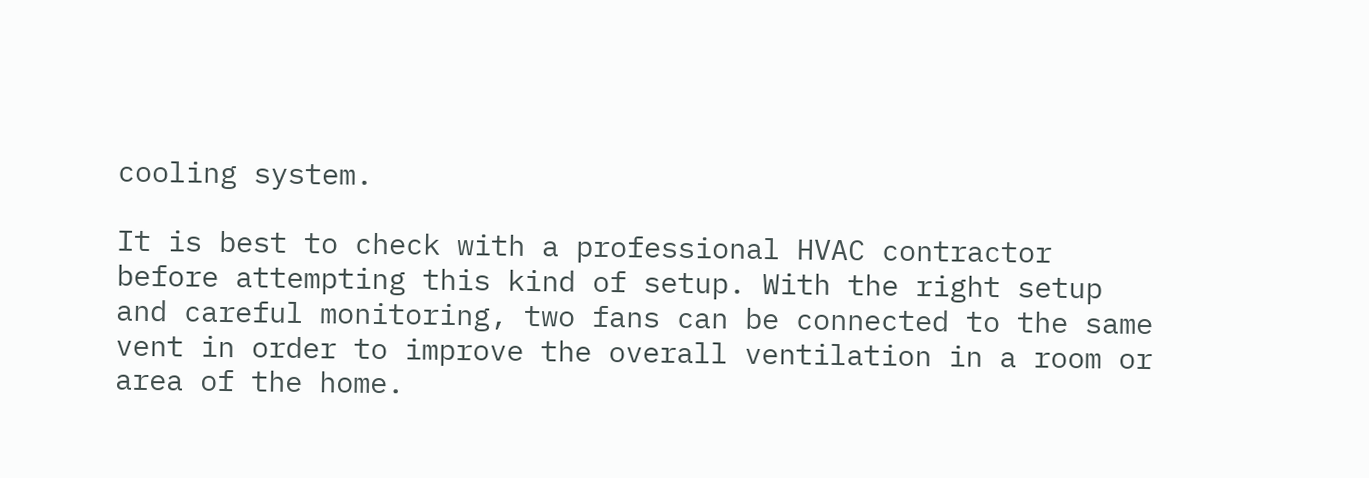cooling system.

It is best to check with a professional HVAC contractor before attempting this kind of setup. With the right setup and careful monitoring, two fans can be connected to the same vent in order to improve the overall ventilation in a room or area of the home.